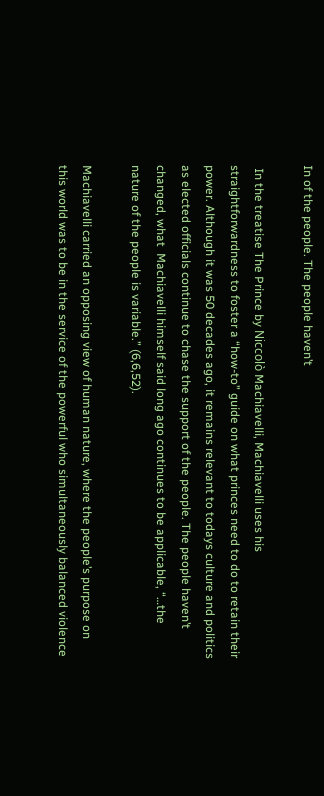In of the people. The people haven’t

 In the treatise The Prince by Niccolò Machiavelli, Machiavelli uses his straightforwardness to foster a “how-to” guide on what princes need to do to retain their power. Although it was 50 decades ago, it remains relevant to todays culture and politics as elected officials continue to chase the support of the people. The people haven’t changed, what  Machiavelli himself said long ago continues to be applicable, “…the nature of the people is variable.” (6,6,52).

Machiavelli carried an opposing view of human nature, where the people’s purpose on this world was to be in the service of the powerful who simultaneously balanced violence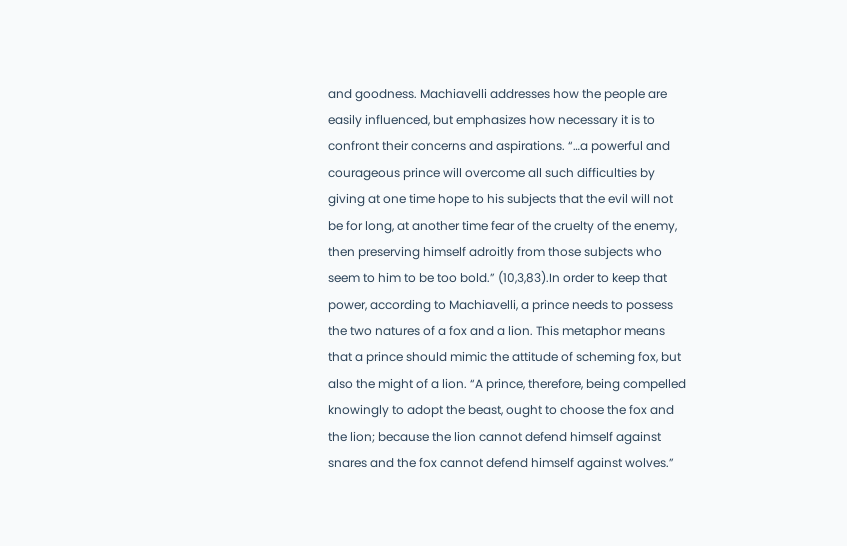and goodness. Machiavelli addresses how the people are easily influenced, but emphasizes how necessary it is to confront their concerns and aspirations. “…a powerful and courageous prince will overcome all such difficulties by giving at one time hope to his subjects that the evil will not be for long, at another time fear of the cruelty of the enemy, then preserving himself adroitly from those subjects who seem to him to be too bold.” (10,3,83).In order to keep that power, according to Machiavelli, a prince needs to possess the two natures of a fox and a lion. This metaphor means that a prince should mimic the attitude of scheming fox, but also the might of a lion. “A prince, therefore, being compelled knowingly to adopt the beast, ought to choose the fox and the lion; because the lion cannot defend himself against snares and the fox cannot defend himself against wolves.”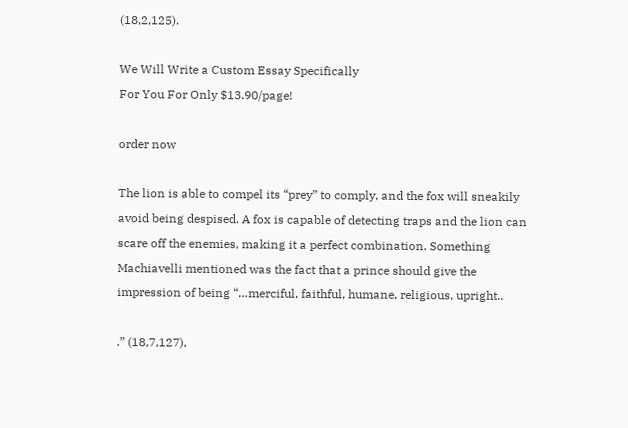(18,2,125).

We Will Write a Custom Essay Specifically
For You For Only $13.90/page!

order now

The lion is able to compel its “prey” to comply, and the fox will sneakily avoid being despised. A fox is capable of detecting traps and the lion can scare off the enemies, making it a perfect combination. Something Machiavelli mentioned was the fact that a prince should give the impression of being “…merciful, faithful, humane, religious, upright..

.” (18,7,127),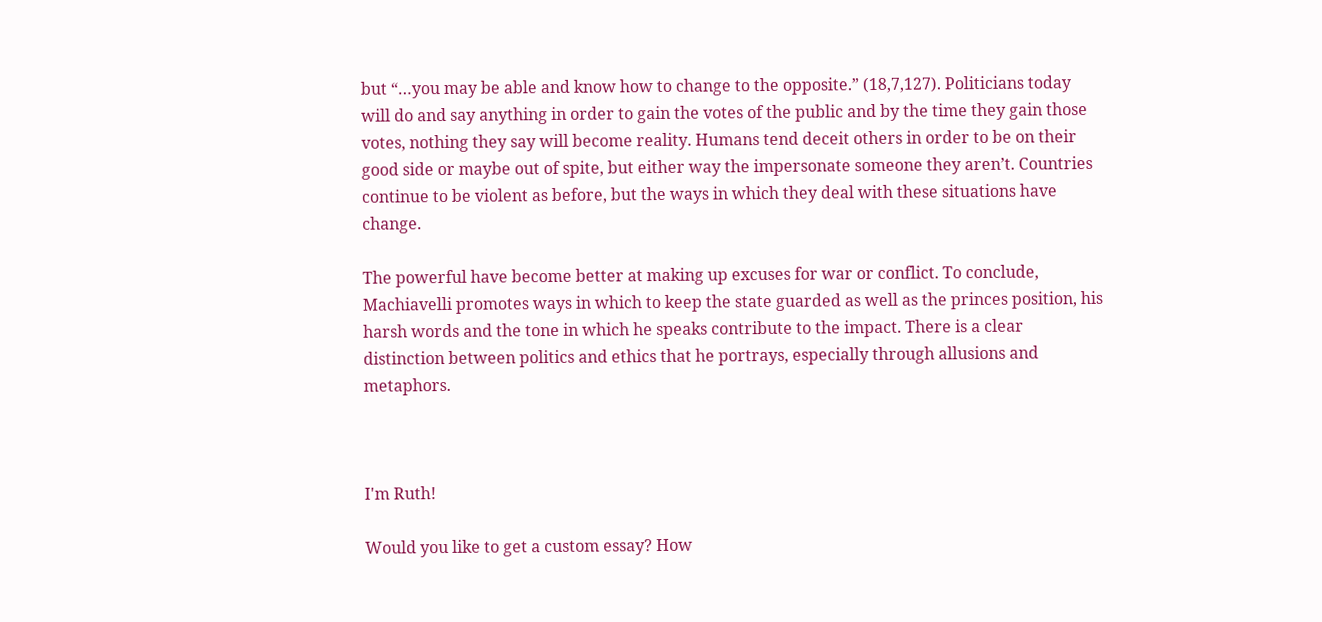but “…you may be able and know how to change to the opposite.” (18,7,127). Politicians today will do and say anything in order to gain the votes of the public and by the time they gain those votes, nothing they say will become reality. Humans tend deceit others in order to be on their good side or maybe out of spite, but either way the impersonate someone they aren’t. Countries continue to be violent as before, but the ways in which they deal with these situations have change.

The powerful have become better at making up excuses for war or conflict. To conclude, Machiavelli promotes ways in which to keep the state guarded as well as the princes position, his harsh words and the tone in which he speaks contribute to the impact. There is a clear distinction between politics and ethics that he portrays, especially through allusions and metaphors.



I'm Ruth!

Would you like to get a custom essay? How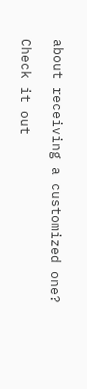about receiving a customized one?

Check it out